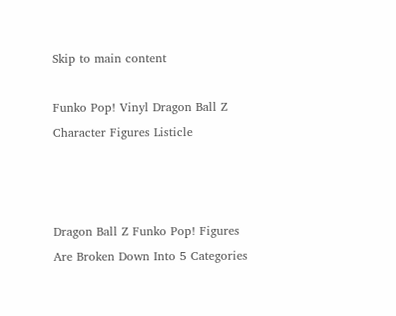Skip to main content

Funko Pop! Vinyl Dragon Ball Z Character Figures Listicle



Dragon Ball Z Funko Pop! Figures Are Broken Down Into 5 Categories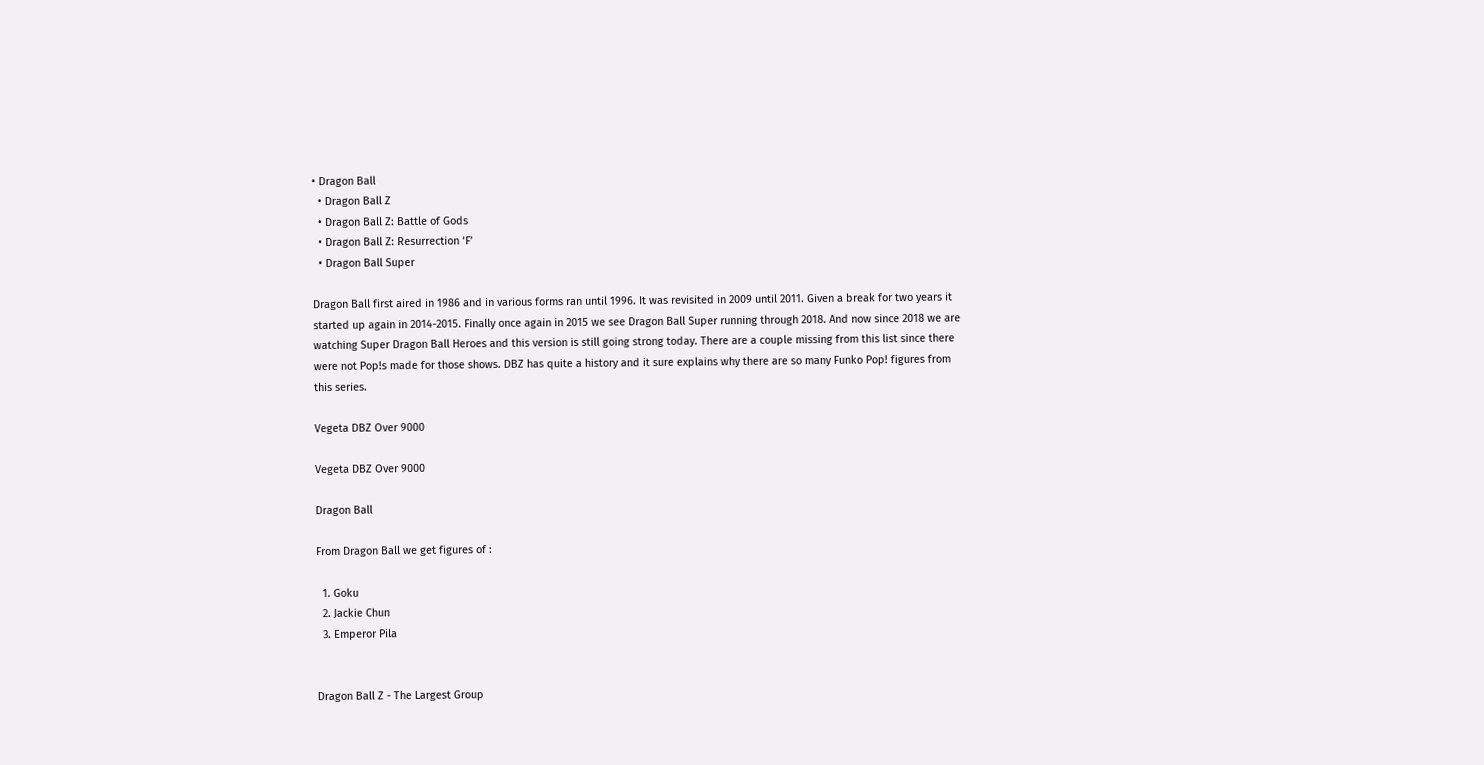• Dragon Ball
  • Dragon Ball Z
  • Dragon Ball Z: Battle of Gods
  • Dragon Ball Z: Resurrection ‘F’
  • Dragon Ball Super

Dragon Ball first aired in 1986 and in various forms ran until 1996. It was revisited in 2009 until 2011. Given a break for two years it started up again in 2014-2015. Finally once again in 2015 we see Dragon Ball Super running through 2018. And now since 2018 we are watching Super Dragon Ball Heroes and this version is still going strong today. There are a couple missing from this list since there were not Pop!s made for those shows. DBZ has quite a history and it sure explains why there are so many Funko Pop! figures from this series.

Vegeta DBZ Over 9000

Vegeta DBZ Over 9000

Dragon Ball

From Dragon Ball we get figures of :

  1. Goku
  2. Jackie Chun
  3. Emperor Pila


Dragon Ball Z - The Largest Group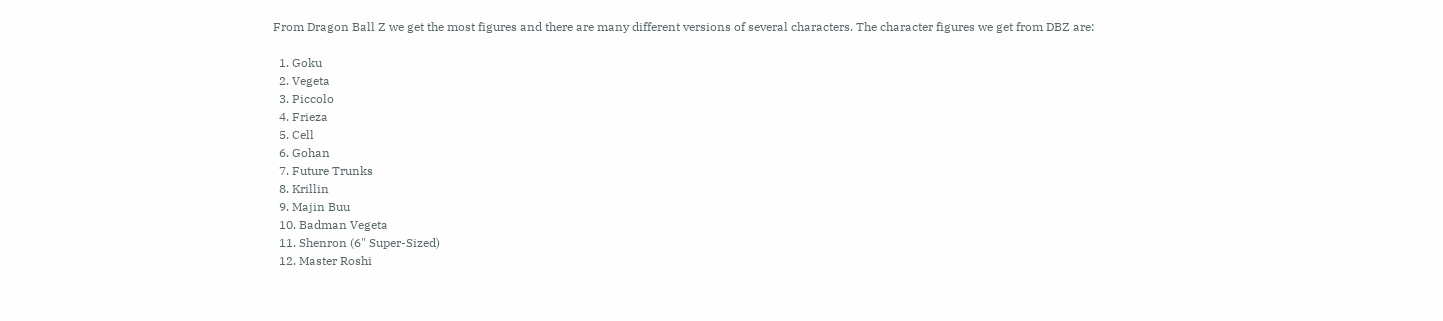From Dragon Ball Z we get the most figures and there are many different versions of several characters. The character figures we get from DBZ are:

  1. Goku
  2. Vegeta
  3. Piccolo
  4. Frieza
  5. Cell
  6. Gohan
  7. Future Trunks
  8. Krillin
  9. Majin Buu
  10. Badman Vegeta
  11. Shenron (6" Super-Sized)
  12. Master Roshi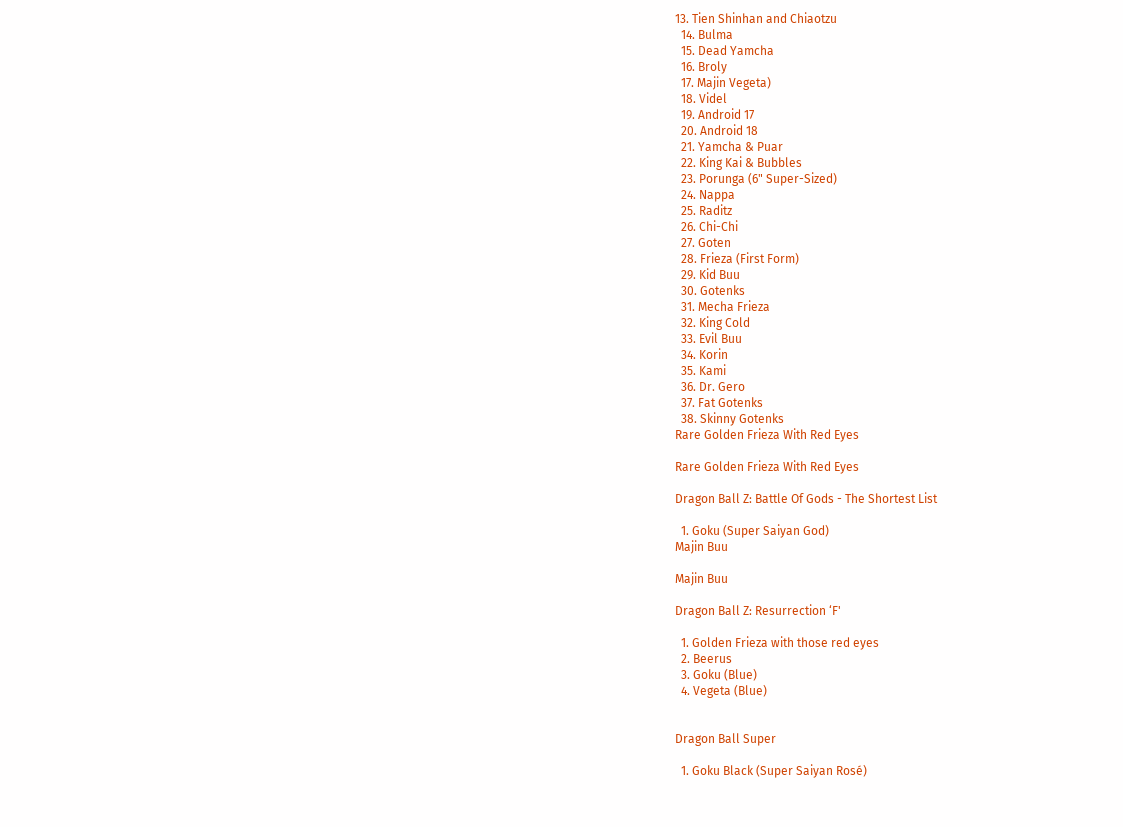13. Tien Shinhan and Chiaotzu
  14. Bulma
  15. Dead Yamcha
  16. Broly
  17. Majin Vegeta)
  18. Videl
  19. Android 17
  20. Android 18
  21. Yamcha & Puar
  22. King Kai & Bubbles
  23. Porunga (6" Super-Sized)
  24. Nappa
  25. Raditz
  26. Chi-Chi
  27. Goten
  28. Frieza (First Form)
  29. Kid Buu
  30. Gotenks
  31. Mecha Frieza
  32. King Cold
  33. Evil Buu
  34. Korin
  35. Kami
  36. Dr. Gero
  37. Fat Gotenks
  38. Skinny Gotenks
Rare Golden Frieza With Red Eyes

Rare Golden Frieza With Red Eyes

Dragon Ball Z: Battle Of Gods - The Shortest List

  1. Goku (Super Saiyan God)
Majin Buu

Majin Buu

Dragon Ball Z: Resurrection ‘F'

  1. Golden Frieza with those red eyes
  2. Beerus
  3. Goku (Blue)
  4. Vegeta (Blue)


Dragon Ball Super

  1. Goku Black (Super Saiyan Rosé)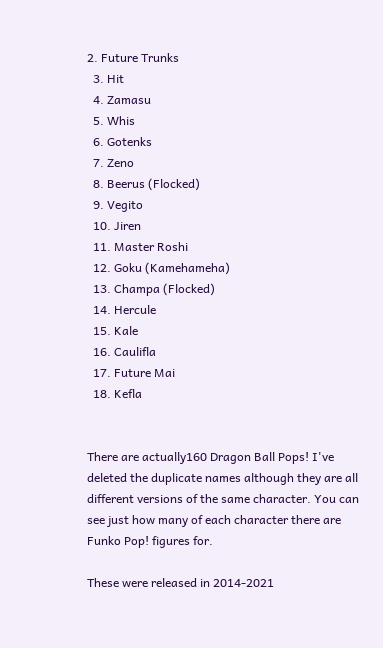2. Future Trunks
  3. Hit
  4. Zamasu
  5. Whis
  6. Gotenks
  7. Zeno
  8. Beerus (Flocked)
  9. Vegito
  10. Jiren
  11. Master Roshi
  12. Goku (Kamehameha)
  13. Champa (Flocked)
  14. Hercule
  15. Kale
  16. Caulifla
  17. Future Mai
  18. Kefla


There are actually160 Dragon Ball Pops! I've deleted the duplicate names although they are all different versions of the same character. You can see just how many of each character there are Funko Pop! figures for.

These were released in 2014-2021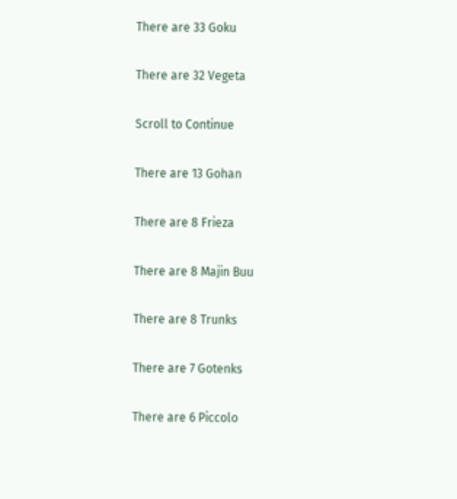There are 33 Goku

There are 32 Vegeta

Scroll to Continue

There are 13 Gohan

There are 8 Frieza

There are 8 Majin Buu

There are 8 Trunks

There are 7 Gotenks

There are 6 Piccolo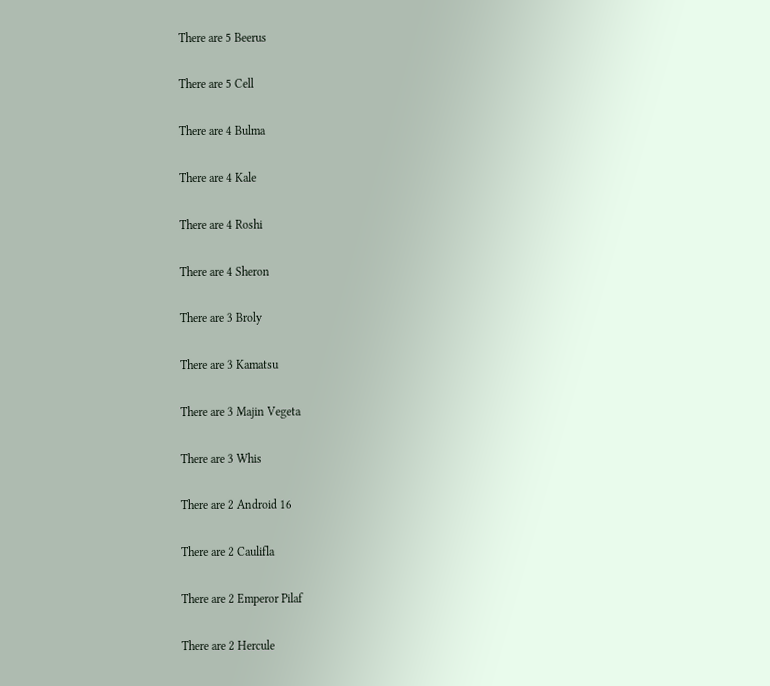There are 5 Beerus

There are 5 Cell

There are 4 Bulma

There are 4 Kale

There are 4 Roshi

There are 4 Sheron

There are 3 Broly

There are 3 Kamatsu

There are 3 Majin Vegeta

There are 3 Whis

There are 2 Android 16

There are 2 Caulifla

There are 2 Emperor Pilaf

There are 2 Hercule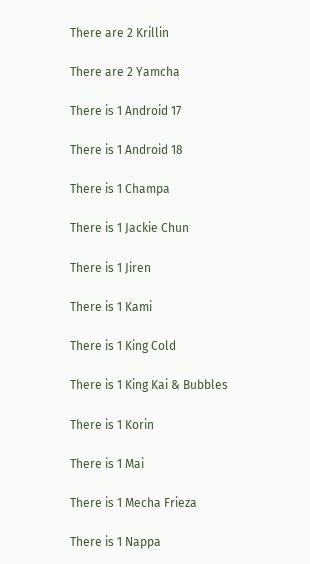There are 2 Krillin

There are 2 Yamcha

There is 1 Android 17

There is 1 Android 18

There is 1 Champa

There is 1 Jackie Chun

There is 1 Jiren

There is 1 Kami

There is 1 King Cold

There is 1 King Kai & Bubbles

There is 1 Korin

There is 1 Mai

There is 1 Mecha Frieza

There is 1 Nappa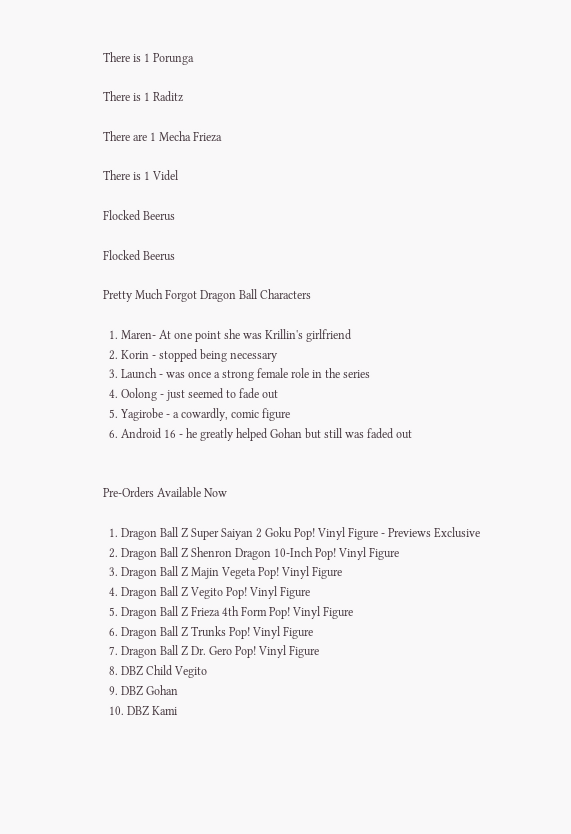There is 1 Porunga

There is 1 Raditz

There are 1 Mecha Frieza

There is 1 Videl

Flocked Beerus

Flocked Beerus

Pretty Much Forgot Dragon Ball Characters

  1. Maren- At one point she was Krillin's girlfriend
  2. Korin - stopped being necessary
  3. Launch - was once a strong female role in the series
  4. Oolong - just seemed to fade out
  5. Yagirobe - a cowardly, comic figure
  6. Android 16 - he greatly helped Gohan but still was faded out


Pre-Orders Available Now

  1. Dragon Ball Z Super Saiyan 2 Goku Pop! Vinyl Figure - Previews Exclusive
  2. Dragon Ball Z Shenron Dragon 10-Inch Pop! Vinyl Figure
  3. Dragon Ball Z Majin Vegeta Pop! Vinyl Figure
  4. Dragon Ball Z Vegito Pop! Vinyl Figure
  5. Dragon Ball Z Frieza 4th Form Pop! Vinyl Figure
  6. Dragon Ball Z Trunks Pop! Vinyl Figure
  7. Dragon Ball Z Dr. Gero Pop! Vinyl Figure
  8. DBZ Child Vegito
  9. DBZ Gohan
  10. DBZ Kami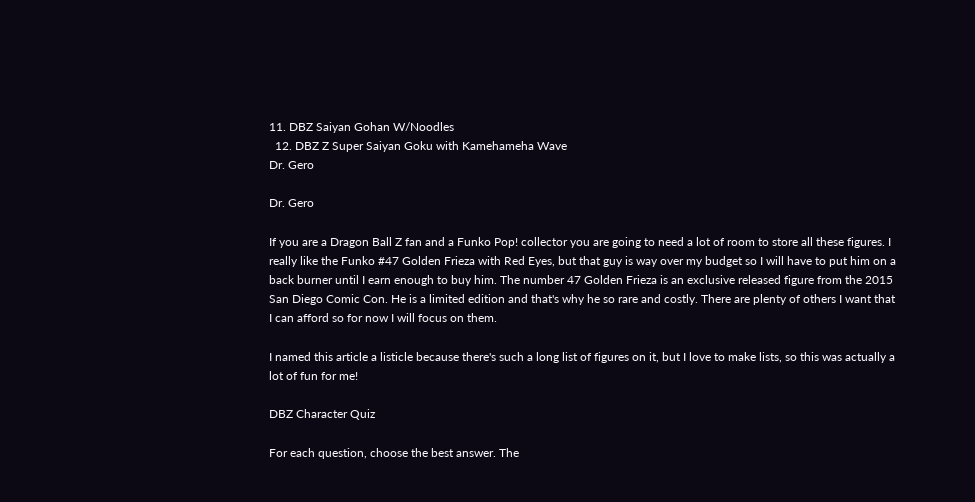11. DBZ Saiyan Gohan W/Noodles
  12. DBZ Z Super Saiyan Goku with Kamehameha Wave
Dr. Gero

Dr. Gero

If you are a Dragon Ball Z fan and a Funko Pop! collector you are going to need a lot of room to store all these figures. I really like the Funko #47 Golden Frieza with Red Eyes, but that guy is way over my budget so I will have to put him on a back burner until I earn enough to buy him. The number 47 Golden Frieza is an exclusive released figure from the 2015 San Diego Comic Con. He is a limited edition and that's why he so rare and costly. There are plenty of others I want that I can afford so for now I will focus on them.

I named this article a listicle because there's such a long list of figures on it, but I love to make lists, so this was actually a lot of fun for me!

DBZ Character Quiz

For each question, choose the best answer. The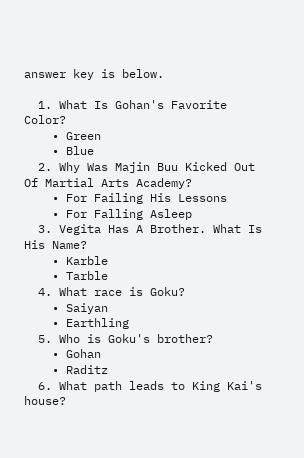answer key is below.

  1. What Is Gohan's Favorite Color?
    • Green
    • Blue
  2. Why Was Majin Buu Kicked Out Of Martial Arts Academy?
    • For Failing His Lessons
    • For Falling Asleep
  3. Vegita Has A Brother. What Is His Name?
    • Karble
    • Tarble
  4. What race is Goku?
    • Saiyan
    • Earthling
  5. Who is Goku's brother?
    • Gohan
    • Raditz
  6. What path leads to King Kai's house?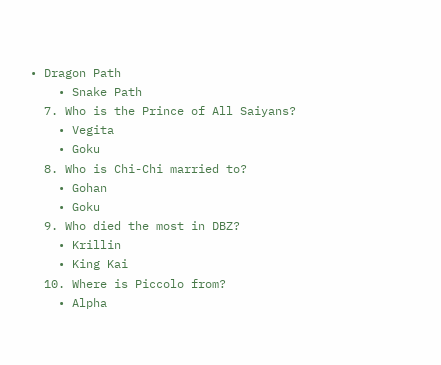• Dragon Path
    • Snake Path
  7. Who is the Prince of All Saiyans?
    • Vegita
    • Goku
  8. Who is Chi-Chi married to?
    • Gohan
    • Goku
  9. Who died the most in DBZ?
    • Krillin
    • King Kai
  10. Where is Piccolo from?
    • Alpha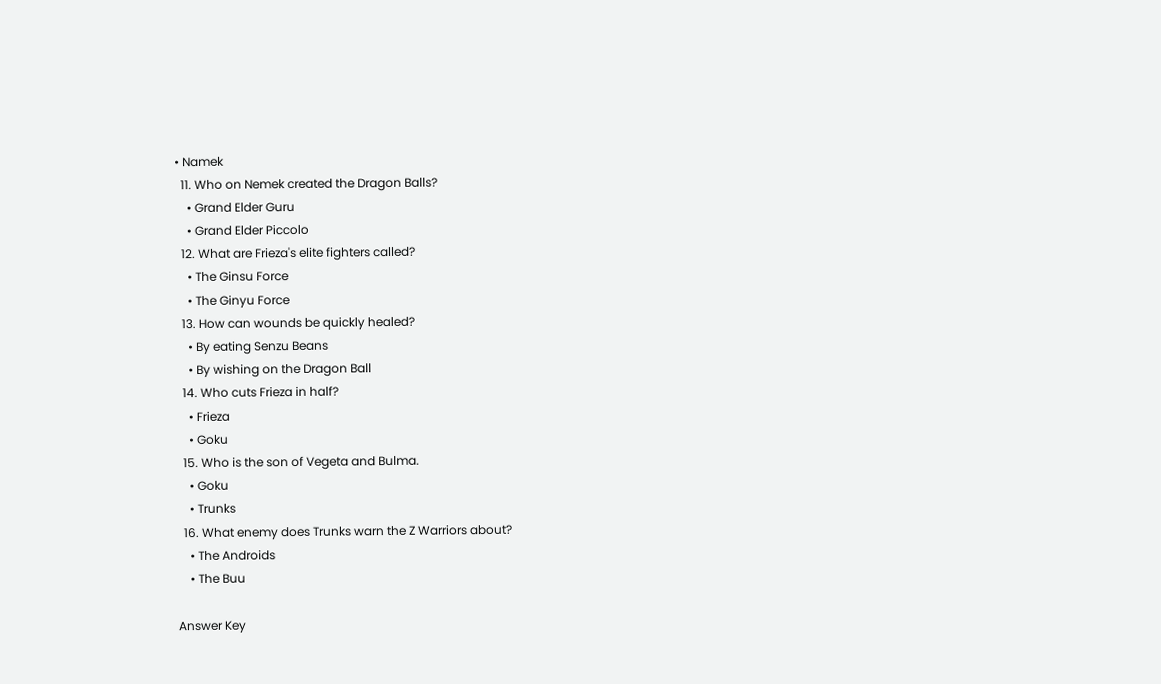• Namek
  11. Who on Nemek created the Dragon Balls?
    • Grand Elder Guru
    • Grand Elder Piccolo
  12. What are Frieza's elite fighters called?
    • The Ginsu Force
    • The Ginyu Force
  13. How can wounds be quickly healed?
    • By eating Senzu Beans
    • By wishing on the Dragon Ball
  14. Who cuts Frieza in half?
    • Frieza
    • Goku
  15. Who is the son of Vegeta and Bulma.
    • Goku
    • Trunks
  16. What enemy does Trunks warn the Z Warriors about?
    • The Androids
    • The Buu

Answer Key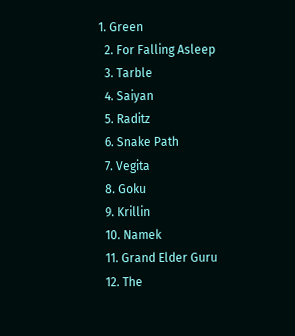1. Green
  2. For Falling Asleep
  3. Tarble
  4. Saiyan
  5. Raditz
  6. Snake Path
  7. Vegita
  8. Goku
  9. Krillin
  10. Namek
  11. Grand Elder Guru
  12. The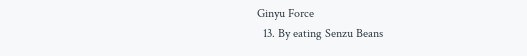Ginyu Force
  13. By eating Senzu Beans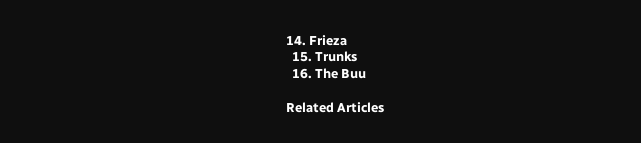14. Frieza
  15. Trunks
  16. The Buu

Related Articles